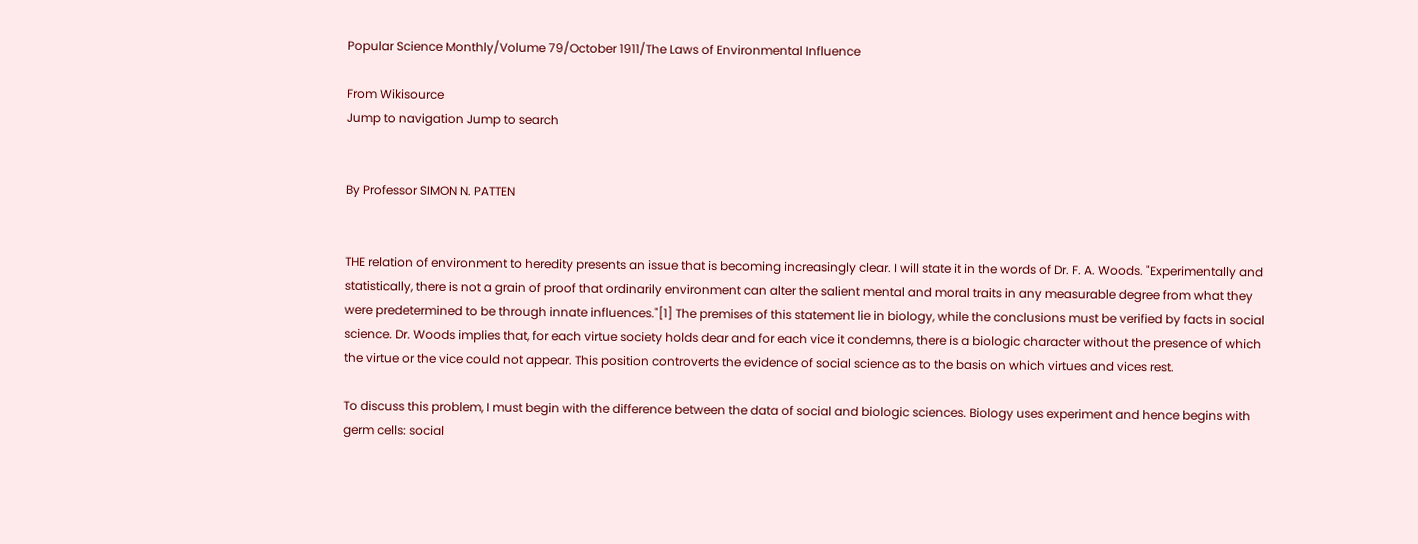Popular Science Monthly/Volume 79/October 1911/The Laws of Environmental Influence

From Wikisource
Jump to navigation Jump to search


By Professor SIMON N. PATTEN


THE relation of environment to heredity presents an issue that is becoming increasingly clear. I will state it in the words of Dr. F. A. Woods. "Experimentally and statistically, there is not a grain of proof that ordinarily environment can alter the salient mental and moral traits in any measurable degree from what they were predetermined to be through innate influences."[1] The premises of this statement lie in biology, while the conclusions must be verified by facts in social science. Dr. Woods implies that, for each virtue society holds dear and for each vice it condemns, there is a biologic character without the presence of which the virtue or the vice could not appear. This position controverts the evidence of social science as to the basis on which virtues and vices rest.

To discuss this problem, I must begin with the difference between the data of social and biologic sciences. Biology uses experiment and hence begins with germ cells: social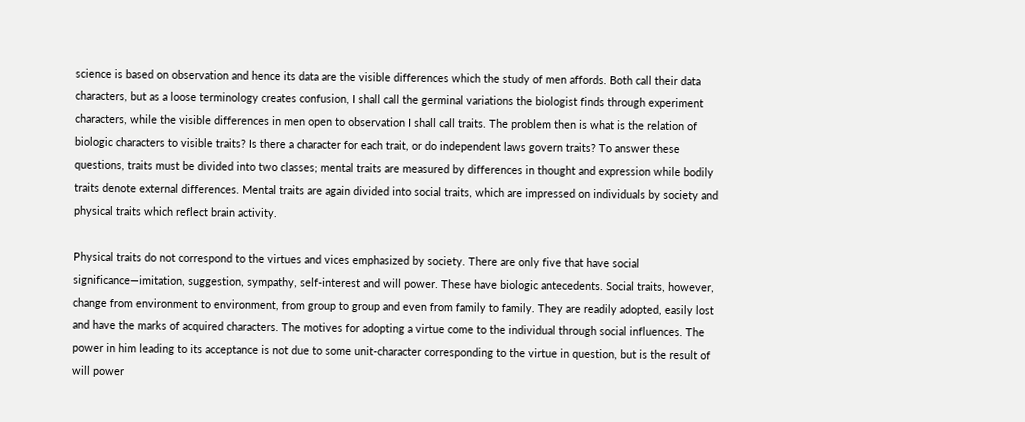science is based on observation and hence its data are the visible differences which the study of men affords. Both call their data characters, but as a loose terminology creates confusion, I shall call the germinal variations the biologist finds through experiment characters, while the visible differences in men open to observation I shall call traits. The problem then is what is the relation of biologic characters to visible traits? Is there a character for each trait, or do independent laws govern traits? To answer these questions, traits must be divided into two classes; mental traits are measured by differences in thought and expression while bodily traits denote external differences. Mental traits are again divided into social traits, which are impressed on individuals by society and physical traits which reflect brain activity.

Physical traits do not correspond to the virtues and vices emphasized by society. There are only five that have social significance—imitation, suggestion, sympathy, self-interest and will power. These have biologic antecedents. Social traits, however, change from environment to environment, from group to group and even from family to family. They are readily adopted, easily lost and have the marks of acquired characters. The motives for adopting a virtue come to the individual through social influences. The power in him leading to its acceptance is not due to some unit-character corresponding to the virtue in question, but is the result of will power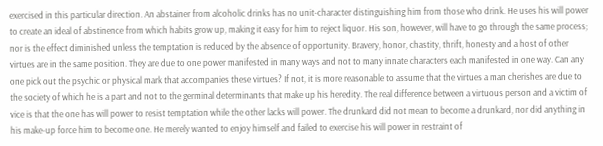exercised in this particular direction. An abstainer from alcoholic drinks has no unit-character distinguishing him from those who drink. He uses his will power to create an ideal of abstinence from which habits grow up, making it easy for him to reject liquor. His son, however, will have to go through the same process; nor is the effect diminished unless the temptation is reduced by the absence of opportunity. Bravery, honor, chastity, thrift, honesty and a host of other virtues are in the same position. They are due to one power manifested in many ways and not to many innate characters each manifested in one way. Can any one pick out the psychic or physical mark that accompanies these virtues? If not, it is more reasonable to assume that the virtues a man cherishes are due to the society of which he is a part and not to the germinal determinants that make up his heredity. The real difference between a virtuous person and a victim of vice is that the one has will power to resist temptation while the other lacks will power. The drunkard did not mean to become a drunkard, nor did anything in his make-up force him to become one. He merely wanted to enjoy himself and failed to exercise his will power in restraint of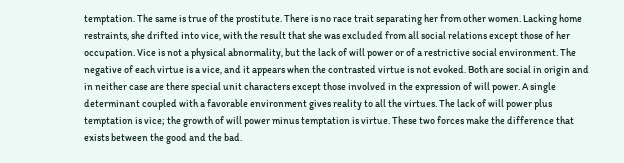temptation. The same is true of the prostitute. There is no race trait separating her from other women. Lacking home restraints, she drifted into vice, with the result that she was excluded from all social relations except those of her occupation. Vice is not a physical abnormality, but the lack of will power or of a restrictive social environment. The negative of each virtue is a vice, and it appears when the contrasted virtue is not evoked. Both are social in origin and in neither case are there special unit characters except those involved in the expression of will power. A single determinant coupled with a favorable environment gives reality to all the virtues. The lack of will power plus temptation is vice; the growth of will power minus temptation is virtue. These two forces make the difference that exists between the good and the bad.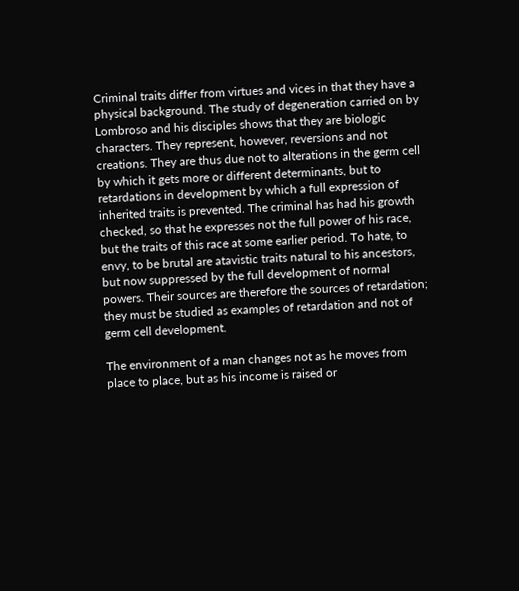Criminal traits differ from virtues and vices in that they have a physical background. The study of degeneration carried on by Lombroso and his disciples shows that they are biologic characters. They represent, however, reversions and not creations. They are thus due not to alterations in the germ cell by which it gets more or different determinants, but to retardations in development by which a full expression of inherited traits is prevented. The criminal has had his growth checked, so that he expresses not the full power of his race, but the traits of this race at some earlier period. To hate, to envy, to be brutal are atavistic traits natural to his ancestors, but now suppressed by the full development of normal powers. Their sources are therefore the sources of retardation; they must be studied as examples of retardation and not of germ cell development.

The environment of a man changes not as he moves from place to place, but as his income is raised or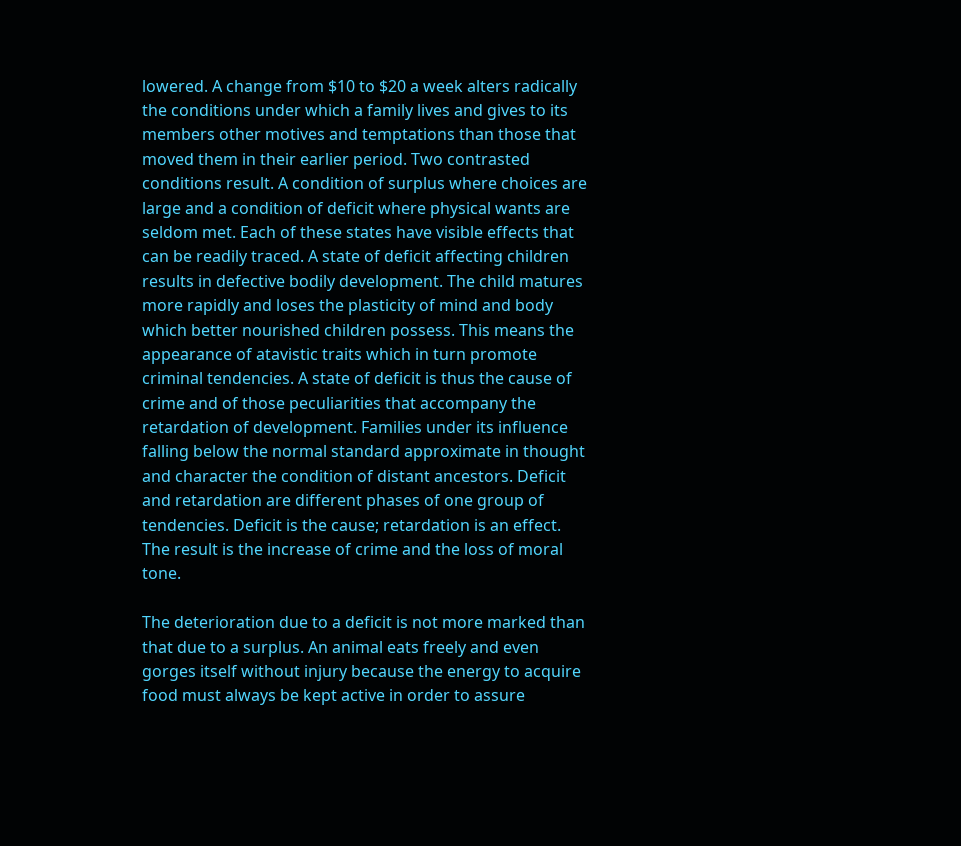lowered. A change from $10 to $20 a week alters radically the conditions under which a family lives and gives to its members other motives and temptations than those that moved them in their earlier period. Two contrasted conditions result. A condition of surplus where choices are large and a condition of deficit where physical wants are seldom met. Each of these states have visible effects that can be readily traced. A state of deficit affecting children results in defective bodily development. The child matures more rapidly and loses the plasticity of mind and body which better nourished children possess. This means the appearance of atavistic traits which in turn promote criminal tendencies. A state of deficit is thus the cause of crime and of those peculiarities that accompany the retardation of development. Families under its influence falling below the normal standard approximate in thought and character the condition of distant ancestors. Deficit and retardation are different phases of one group of tendencies. Deficit is the cause; retardation is an effect. The result is the increase of crime and the loss of moral tone.

The deterioration due to a deficit is not more marked than that due to a surplus. An animal eats freely and even gorges itself without injury because the energy to acquire food must always be kept active in order to assure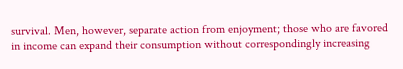survival. Men, however, separate action from enjoyment; those who are favored in income can expand their consumption without correspondingly increasing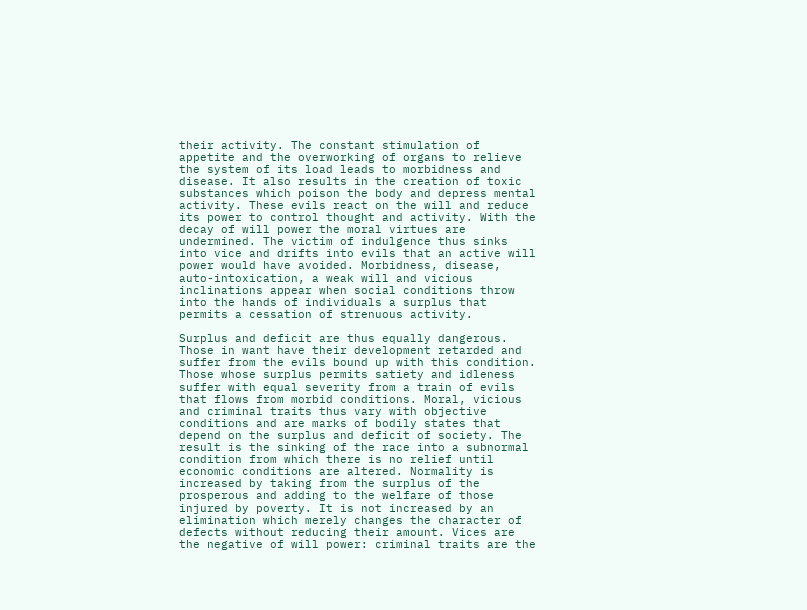their activity. The constant stimulation of appetite and the overworking of organs to relieve the system of its load leads to morbidness and disease. It also results in the creation of toxic substances which poison the body and depress mental activity. These evils react on the will and reduce its power to control thought and activity. With the decay of will power the moral virtues are undermined. The victim of indulgence thus sinks into vice and drifts into evils that an active will power would have avoided. Morbidness, disease, auto-intoxication, a weak will and vicious inclinations appear when social conditions throw into the hands of individuals a surplus that permits a cessation of strenuous activity.

Surplus and deficit are thus equally dangerous. Those in want have their development retarded and suffer from the evils bound up with this condition. Those whose surplus permits satiety and idleness suffer with equal severity from a train of evils that flows from morbid conditions. Moral, vicious and criminal traits thus vary with objective conditions and are marks of bodily states that depend on the surplus and deficit of society. The result is the sinking of the race into a subnormal condition from which there is no relief until economic conditions are altered. Normality is increased by taking from the surplus of the prosperous and adding to the welfare of those injured by poverty. It is not increased by an elimination which merely changes the character of defects without reducing their amount. Vices are the negative of will power: criminal traits are the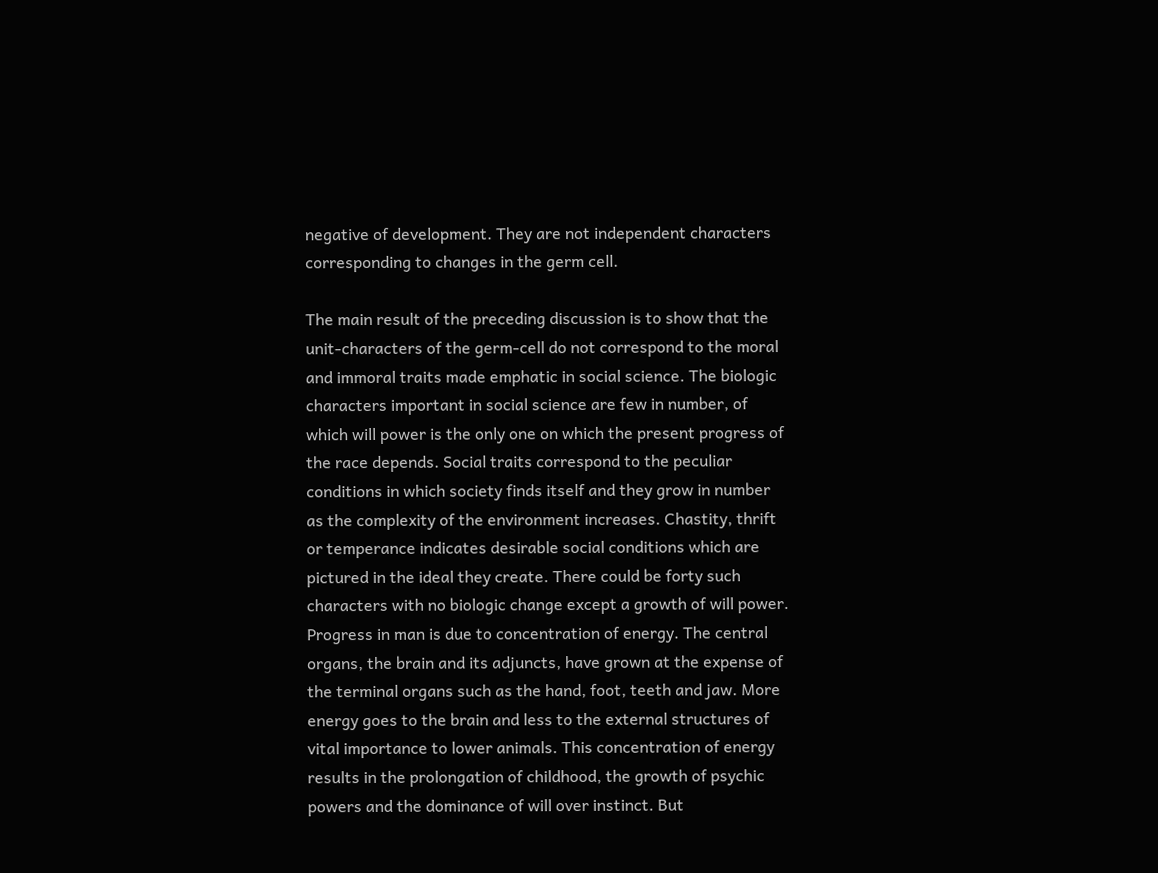negative of development. They are not independent characters corresponding to changes in the germ cell.

The main result of the preceding discussion is to show that the unit-characters of the germ-cell do not correspond to the moral and immoral traits made emphatic in social science. The biologic characters important in social science are few in number, of which will power is the only one on which the present progress of the race depends. Social traits correspond to the peculiar conditions in which society finds itself and they grow in number as the complexity of the environment increases. Chastity, thrift or temperance indicates desirable social conditions which are pictured in the ideal they create. There could be forty such characters with no biologic change except a growth of will power. Progress in man is due to concentration of energy. The central organs, the brain and its adjuncts, have grown at the expense of the terminal organs such as the hand, foot, teeth and jaw. More energy goes to the brain and less to the external structures of vital importance to lower animals. This concentration of energy results in the prolongation of childhood, the growth of psychic powers and the dominance of will over instinct. But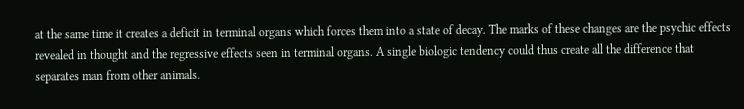at the same time it creates a deficit in terminal organs which forces them into a state of decay. The marks of these changes are the psychic effects revealed in thought and the regressive effects seen in terminal organs. A single biologic tendency could thus create all the difference that separates man from other animals.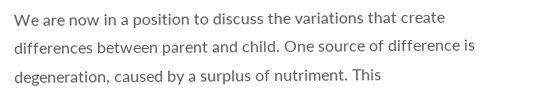We are now in a position to discuss the variations that create differences between parent and child. One source of difference is degeneration, caused by a surplus of nutriment. This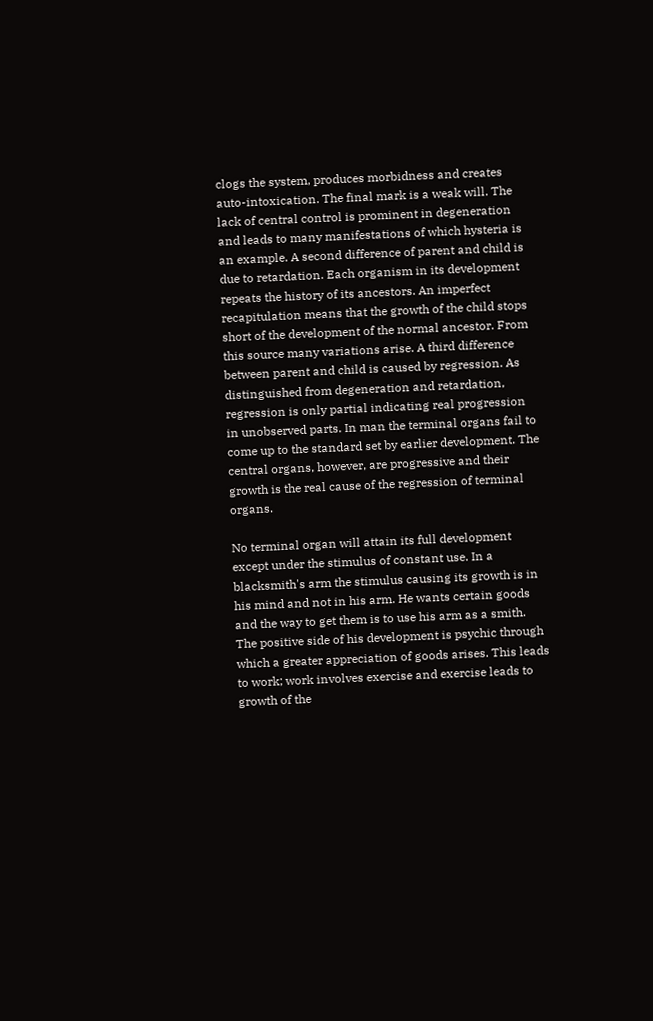clogs the system, produces morbidness and creates auto-intoxication. The final mark is a weak will. The lack of central control is prominent in degeneration and leads to many manifestations of which hysteria is an example. A second difference of parent and child is due to retardation. Each organism in its development repeats the history of its ancestors. An imperfect recapitulation means that the growth of the child stops short of the development of the normal ancestor. From this source many variations arise. A third difference between parent and child is caused by regression. As distinguished from degeneration and retardation, regression is only partial indicating real progression in unobserved parts. In man the terminal organs fail to come up to the standard set by earlier development. The central organs, however, are progressive and their growth is the real cause of the regression of terminal organs.

No terminal organ will attain its full development except under the stimulus of constant use. In a blacksmith's arm the stimulus causing its growth is in his mind and not in his arm. He wants certain goods and the way to get them is to use his arm as a smith. The positive side of his development is psychic through which a greater appreciation of goods arises. This leads to work; work involves exercise and exercise leads to growth of the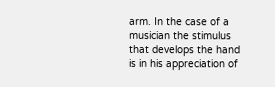arm. In the case of a musician the stimulus that develops the hand is in his appreciation of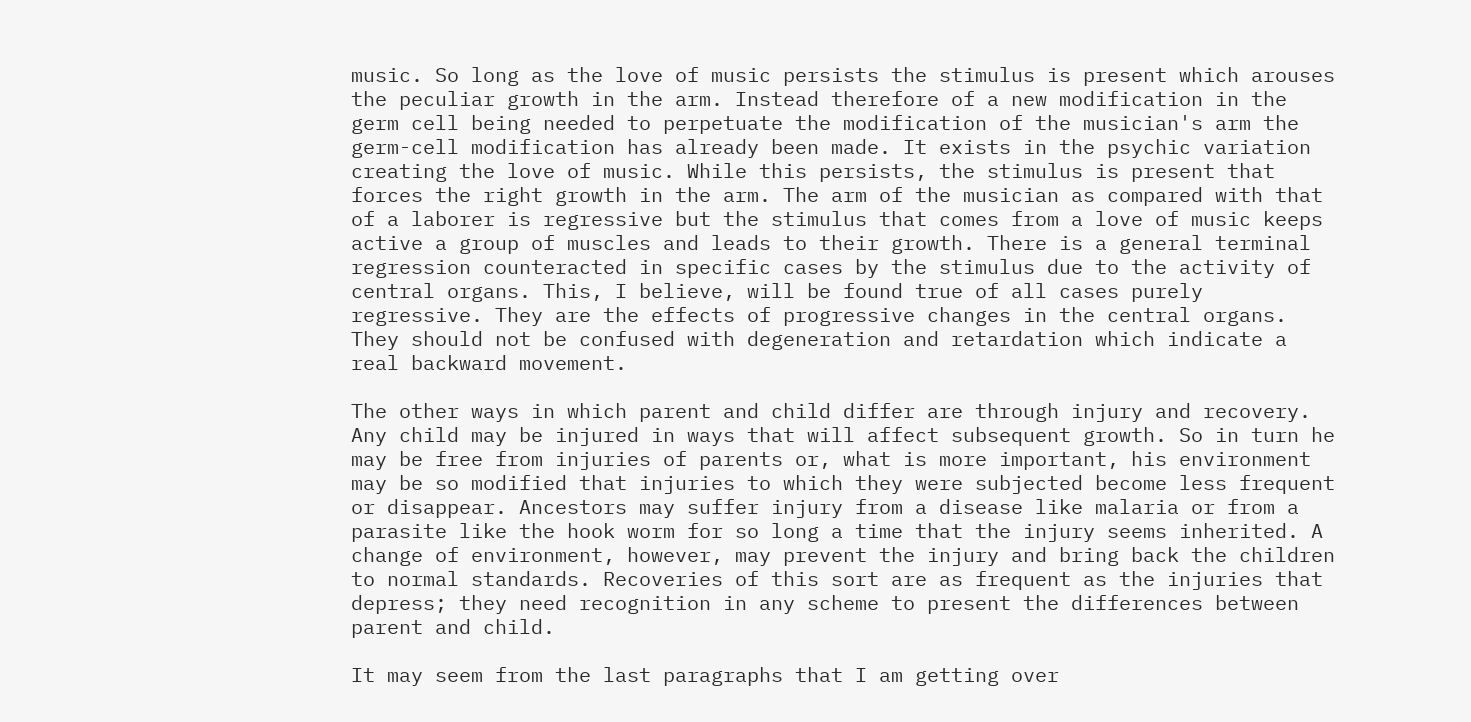music. So long as the love of music persists the stimulus is present which arouses the peculiar growth in the arm. Instead therefore of a new modification in the germ cell being needed to perpetuate the modification of the musician's arm the germ-cell modification has already been made. It exists in the psychic variation creating the love of music. While this persists, the stimulus is present that forces the right growth in the arm. The arm of the musician as compared with that of a laborer is regressive but the stimulus that comes from a love of music keeps active a group of muscles and leads to their growth. There is a general terminal regression counteracted in specific cases by the stimulus due to the activity of central organs. This, I believe, will be found true of all cases purely regressive. They are the effects of progressive changes in the central organs. They should not be confused with degeneration and retardation which indicate a real backward movement.

The other ways in which parent and child differ are through injury and recovery. Any child may be injured in ways that will affect subsequent growth. So in turn he may be free from injuries of parents or, what is more important, his environment may be so modified that injuries to which they were subjected become less frequent or disappear. Ancestors may suffer injury from a disease like malaria or from a parasite like the hook worm for so long a time that the injury seems inherited. A change of environment, however, may prevent the injury and bring back the children to normal standards. Recoveries of this sort are as frequent as the injuries that depress; they need recognition in any scheme to present the differences between parent and child.

It may seem from the last paragraphs that I am getting over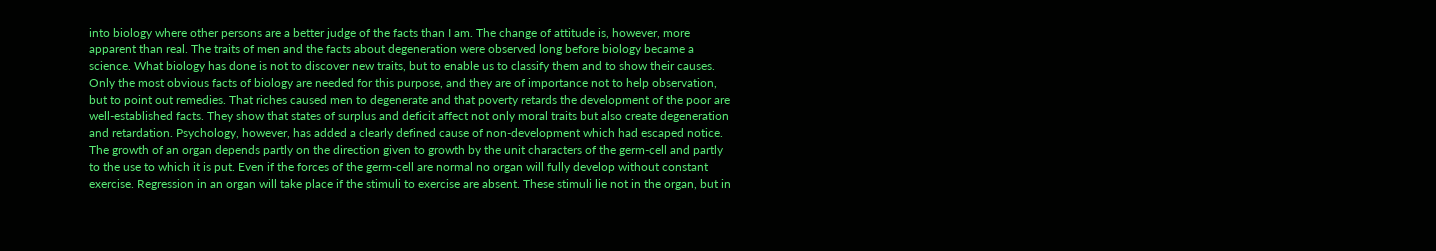into biology where other persons are a better judge of the facts than I am. The change of attitude is, however, more apparent than real. The traits of men and the facts about degeneration were observed long before biology became a science. What biology has done is not to discover new traits, but to enable us to classify them and to show their causes. Only the most obvious facts of biology are needed for this purpose, and they are of importance not to help observation, but to point out remedies. That riches caused men to degenerate and that poverty retards the development of the poor are well-established facts. They show that states of surplus and deficit affect not only moral traits but also create degeneration and retardation. Psychology, however, has added a clearly defined cause of non-development which had escaped notice. The growth of an organ depends partly on the direction given to growth by the unit characters of the germ-cell and partly to the use to which it is put. Even if the forces of the germ-cell are normal no organ will fully develop without constant exercise. Regression in an organ will take place if the stimuli to exercise are absent. These stimuli lie not in the organ, but in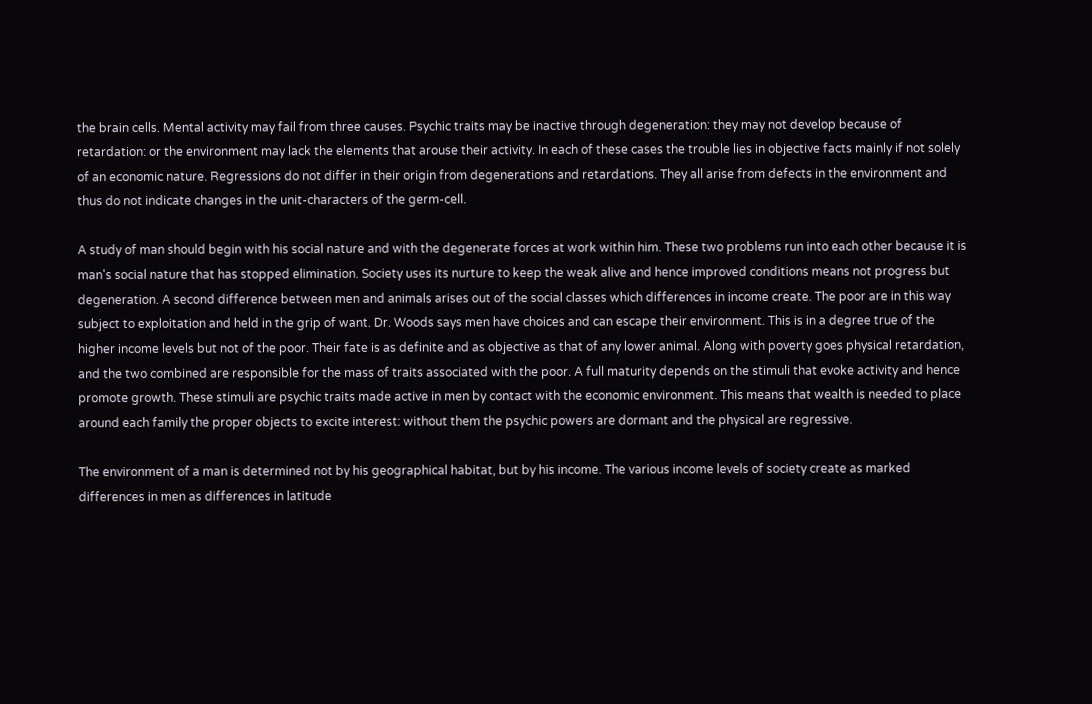the brain cells. Mental activity may fail from three causes. Psychic traits may be inactive through degeneration: they may not develop because of retardation: or the environment may lack the elements that arouse their activity. In each of these cases the trouble lies in objective facts mainly if not solely of an economic nature. Regressions do not differ in their origin from degenerations and retardations. They all arise from defects in the environment and thus do not indicate changes in the unit-characters of the germ-cell.

A study of man should begin with his social nature and with the degenerate forces at work within him. These two problems run into each other because it is man's social nature that has stopped elimination. Society uses its nurture to keep the weak alive and hence improved conditions means not progress but degeneration. A second difference between men and animals arises out of the social classes which differences in income create. The poor are in this way subject to exploitation and held in the grip of want. Dr. Woods says men have choices and can escape their environment. This is in a degree true of the higher income levels but not of the poor. Their fate is as definite and as objective as that of any lower animal. Along with poverty goes physical retardation, and the two combined are responsible for the mass of traits associated with the poor. A full maturity depends on the stimuli that evoke activity and hence promote growth. These stimuli are psychic traits made active in men by contact with the economic environment. This means that wealth is needed to place around each family the proper objects to excite interest: without them the psychic powers are dormant and the physical are regressive.

The environment of a man is determined not by his geographical habitat, but by his income. The various income levels of society create as marked differences in men as differences in latitude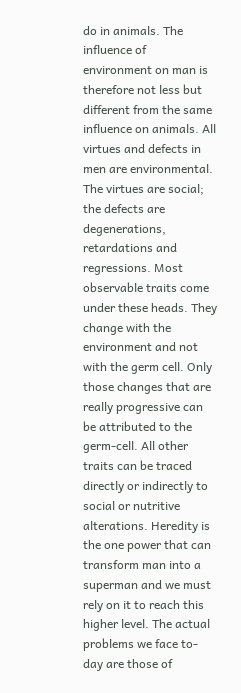do in animals. The influence of environment on man is therefore not less but different from the same influence on animals. All virtues and defects in men are environmental. The virtues are social; the defects are degenerations, retardations and regressions. Most observable traits come under these heads. They change with the environment and not with the germ cell. Only those changes that are really progressive can be attributed to the germ-cell. All other traits can be traced directly or indirectly to social or nutritive alterations. Heredity is the one power that can transform man into a superman and we must rely on it to reach this higher level. The actual problems we face to-day are those of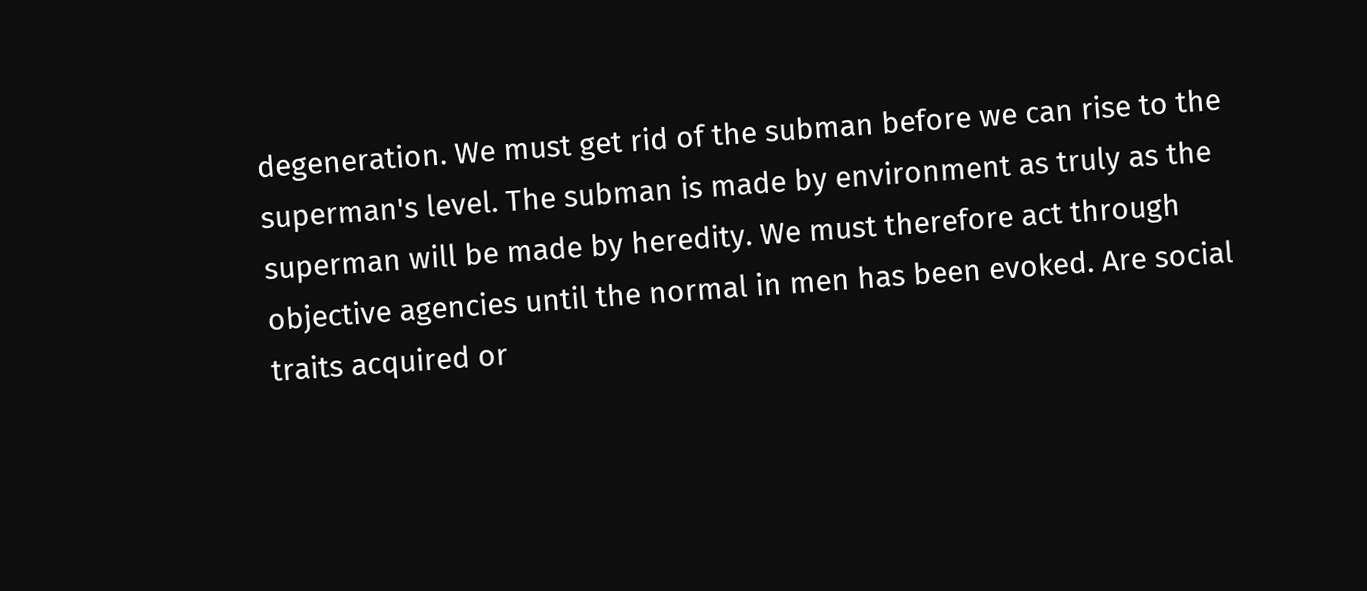degeneration. We must get rid of the subman before we can rise to the superman's level. The subman is made by environment as truly as the superman will be made by heredity. We must therefore act through objective agencies until the normal in men has been evoked. Are social traits acquired or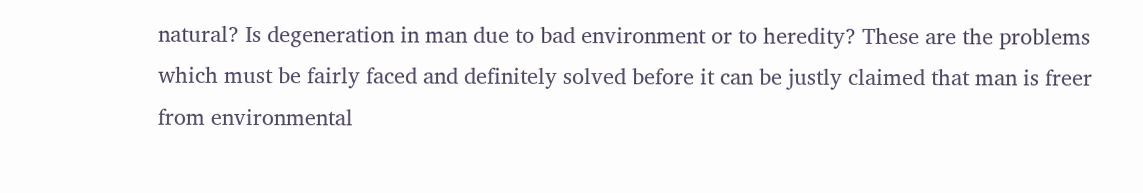natural? Is degeneration in man due to bad environment or to heredity? These are the problems which must be fairly faced and definitely solved before it can be justly claimed that man is freer from environmental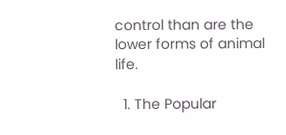control than are the lower forms of animal life.

  1. The Popular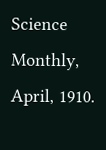Science Monthly, April, 1910.